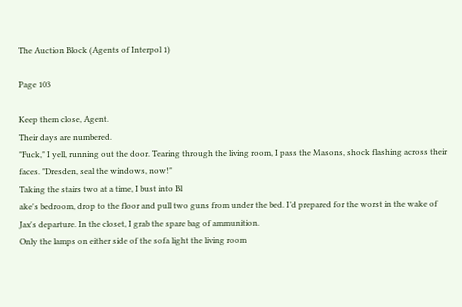The Auction Block (Agents of Interpol 1)

Page 103

Keep them close, Agent.
Their days are numbered.
"Fuck," I yell, running out the door. Tearing through the living room, I pass the Masons, shock flashing across their faces. "Dresden, seal the windows, now!"
Taking the stairs two at a time, I bust into Bl
ake's bedroom, drop to the floor and pull two guns from under the bed. I’d prepared for the worst in the wake of Jax's departure. In the closet, I grab the spare bag of ammunition.
Only the lamps on either side of the sofa light the living room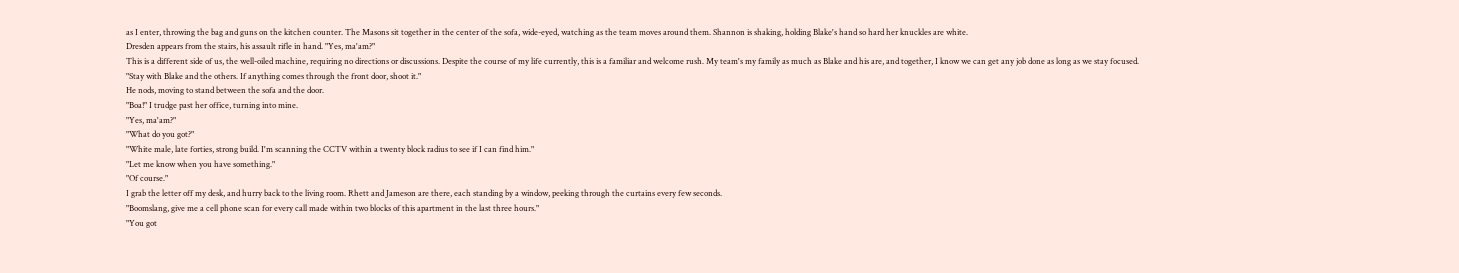as I enter, throwing the bag and guns on the kitchen counter. The Masons sit together in the center of the sofa, wide-eyed, watching as the team moves around them. Shannon is shaking, holding Blake's hand so hard her knuckles are white.
Dresden appears from the stairs, his assault rifle in hand. "Yes, ma'am?"
This is a different side of us, the well-oiled machine, requiring no directions or discussions. Despite the course of my life currently, this is a familiar and welcome rush. My team's my family as much as Blake and his are, and together, I know we can get any job done as long as we stay focused.
"Stay with Blake and the others. If anything comes through the front door, shoot it."
He nods, moving to stand between the sofa and the door.
"Boa!" I trudge past her office, turning into mine.
"Yes, ma'am?"
"What do you got?"
"White male, late forties, strong build. I'm scanning the CCTV within a twenty block radius to see if I can find him."
"Let me know when you have something."
"Of course."
I grab the letter off my desk, and hurry back to the living room. Rhett and Jameson are there, each standing by a window, peeking through the curtains every few seconds.
"Boomslang, give me a cell phone scan for every call made within two blocks of this apartment in the last three hours."
"You got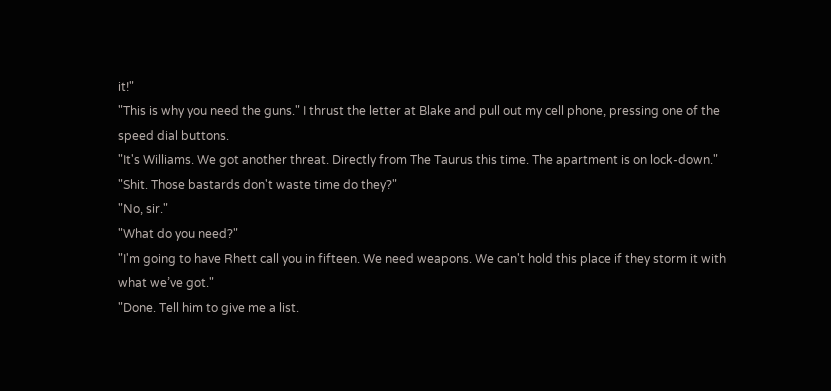it!"
"This is why you need the guns." I thrust the letter at Blake and pull out my cell phone, pressing one of the speed dial buttons.
"It's Williams. We got another threat. Directly from The Taurus this time. The apartment is on lock-down."
"Shit. Those bastards don't waste time do they?"
"No, sir."
"What do you need?"
"I'm going to have Rhett call you in fifteen. We need weapons. We can't hold this place if they storm it with what we’ve got."
"Done. Tell him to give me a list.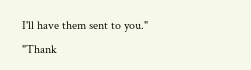I'll have them sent to you."
"Thank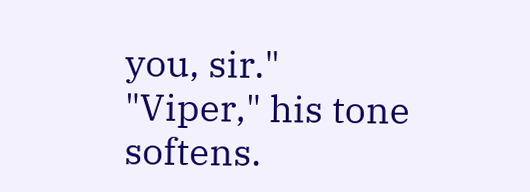you, sir."
"Viper," his tone softens.